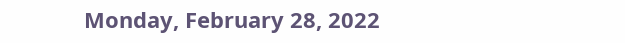Monday, February 28, 2022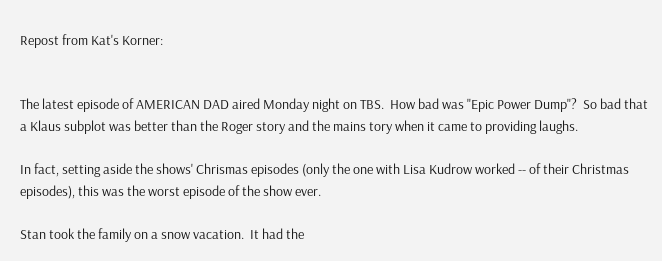Repost from Kat's Korner:


The latest episode of AMERICAN DAD aired Monday night on TBS.  How bad was "Epic Power Dump"?  So bad that a Klaus subplot was better than the Roger story and the mains tory when it came to providing laughs.

In fact, setting aside the shows' Chrismas episodes (only the one with Lisa Kudrow worked -- of their Christmas episodes), this was the worst episode of the show ever.

Stan took the family on a snow vacation.  It had the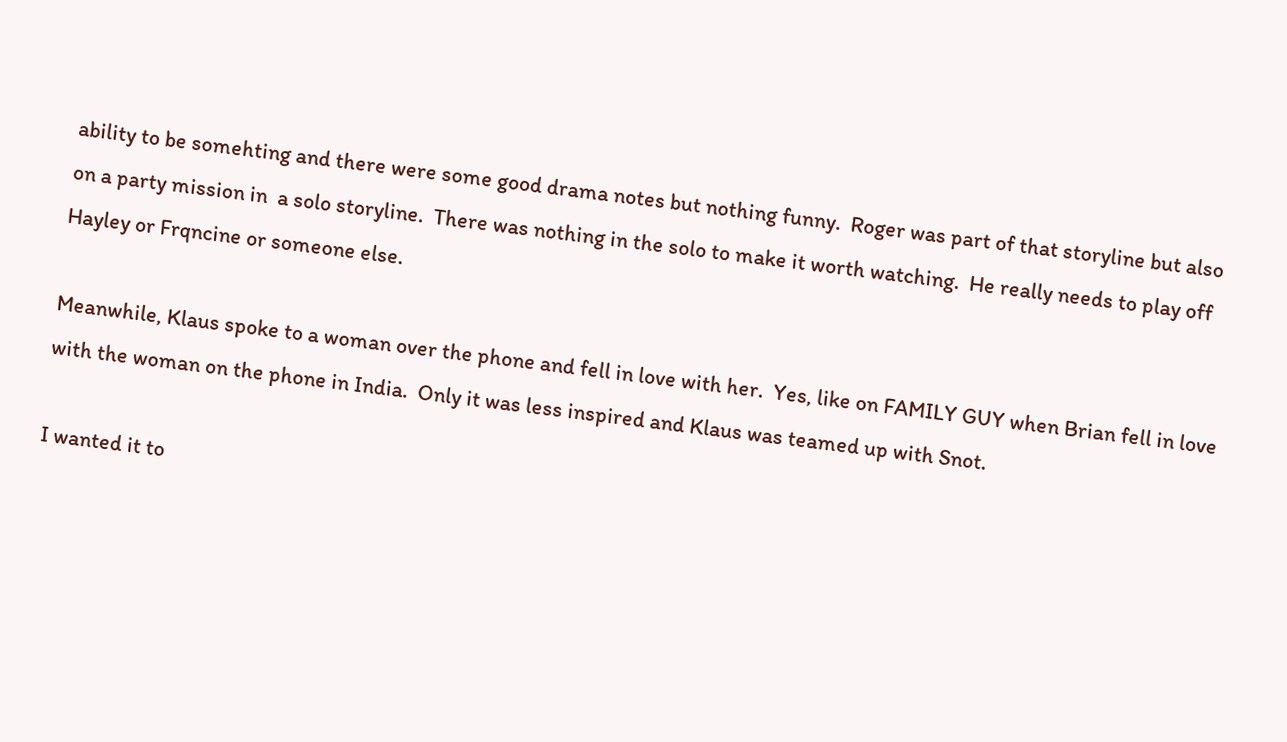ability to be somehting and there were some good drama notes but nothing funny.  Roger was part of that storyline but also on a party mission in  a solo storyline.  There was nothing in the solo to make it worth watching.  He really needs to play off Hayley or Frqncine or someone else.

Meanwhile, Klaus spoke to a woman over the phone and fell in love with her.  Yes, like on FAMILY GUY when Brian fell in love with the woman on the phone in India.  Only it was less inspired and Klaus was teamed up with Snot.

I wanted it to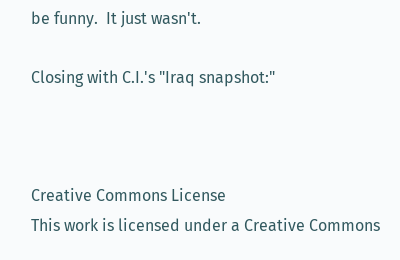be funny.  It just wasn't.

Closing with C.I.'s "Iraq snapshot:"



Creative Commons License
This work is licensed under a Creative Commons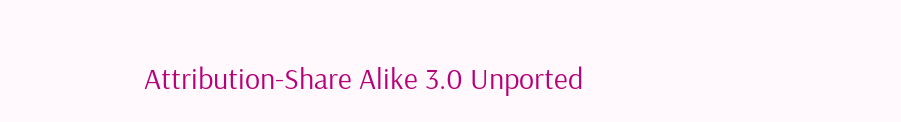Attribution-Share Alike 3.0 Unported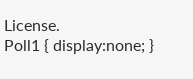License.
Poll1 { display:none; }